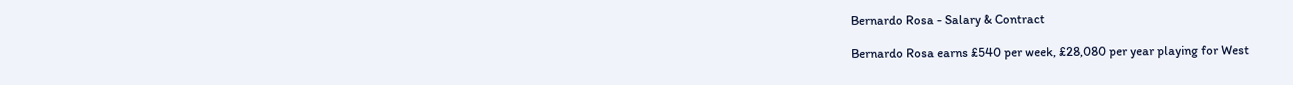Bernardo Rosa - Salary & Contract

Bernardo Rosa earns £540 per week, £28,080 per year playing for West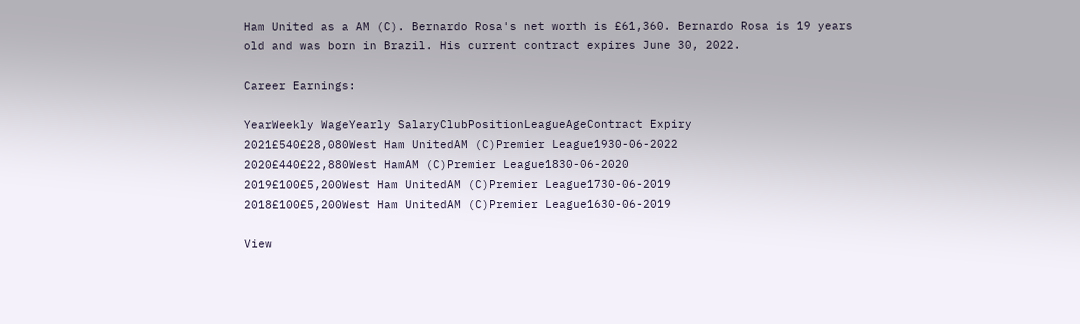Ham United as a AM (C). Bernardo Rosa's net worth is £61,360. Bernardo Rosa is 19 years old and was born in Brazil. His current contract expires June 30, 2022.

Career Earnings:

YearWeekly WageYearly SalaryClubPositionLeagueAgeContract Expiry
2021£540£28,080West Ham UnitedAM (C)Premier League1930-06-2022
2020£440£22,880West HamAM (C)Premier League1830-06-2020
2019£100£5,200West Ham UnitedAM (C)Premier League1730-06-2019
2018£100£5,200West Ham UnitedAM (C)Premier League1630-06-2019

View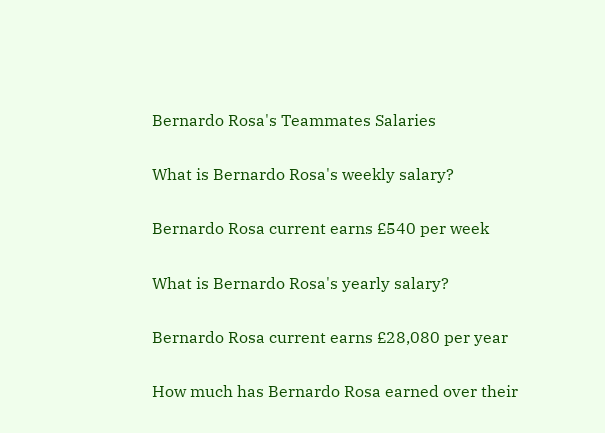Bernardo Rosa's Teammates Salaries

What is Bernardo Rosa's weekly salary?

Bernardo Rosa current earns £540 per week

What is Bernardo Rosa's yearly salary?

Bernardo Rosa current earns £28,080 per year

How much has Bernardo Rosa earned over their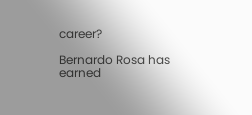career?

Bernardo Rosa has earned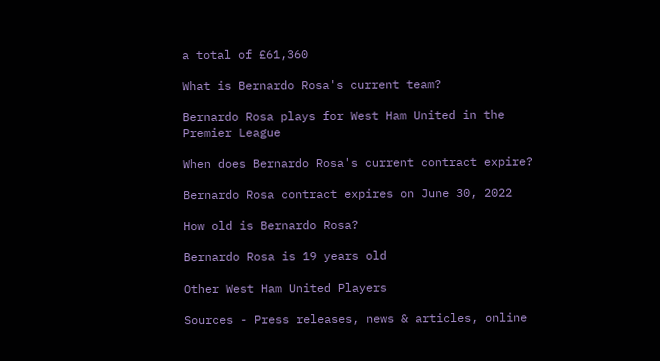a total of £61,360

What is Bernardo Rosa's current team?

Bernardo Rosa plays for West Ham United in the Premier League

When does Bernardo Rosa's current contract expire?

Bernardo Rosa contract expires on June 30, 2022

How old is Bernardo Rosa?

Bernardo Rosa is 19 years old

Other West Ham United Players

Sources - Press releases, news & articles, online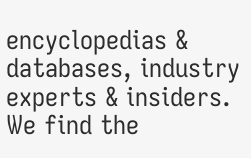encyclopedias & databases, industry experts & insiders. We find the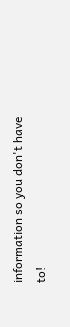information so you don't have to!